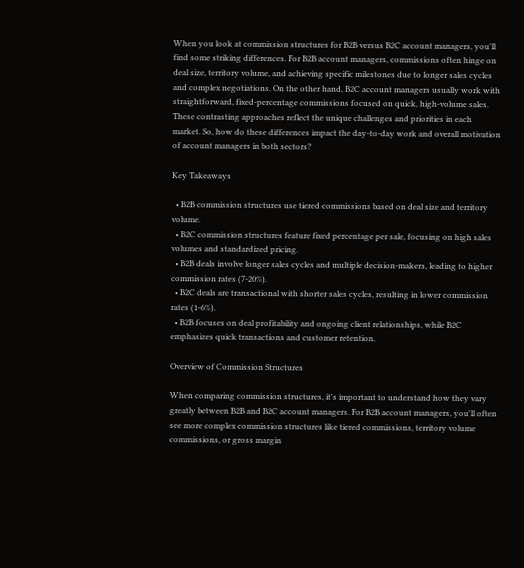When you look at commission structures for B2B versus B2C account managers, you'll find some striking differences. For B2B account managers, commissions often hinge on deal size, territory volume, and achieving specific milestones due to longer sales cycles and complex negotiations. On the other hand, B2C account managers usually work with straightforward, fixed-percentage commissions focused on quick, high-volume sales. These contrasting approaches reflect the unique challenges and priorities in each market. So, how do these differences impact the day-to-day work and overall motivation of account managers in both sectors?

Key Takeaways

  • B2B commission structures use tiered commissions based on deal size and territory volume.
  • B2C commission structures feature fixed percentage per sale, focusing on high sales volumes and standardized pricing.
  • B2B deals involve longer sales cycles and multiple decision-makers, leading to higher commission rates (7-20%).
  • B2C deals are transactional with shorter sales cycles, resulting in lower commission rates (1-6%).
  • B2B focuses on deal profitability and ongoing client relationships, while B2C emphasizes quick transactions and customer retention.

Overview of Commission Structures

When comparing commission structures, it's important to understand how they vary greatly between B2B and B2C account managers. For B2B account managers, you'll often see more complex commission structures like tiered commissions, territory volume commissions, or gross margin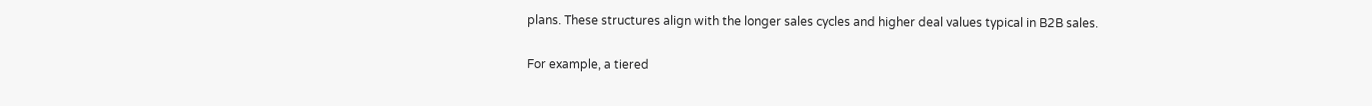plans. These structures align with the longer sales cycles and higher deal values typical in B2B sales.

For example, a tiered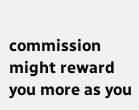commission might reward you more as you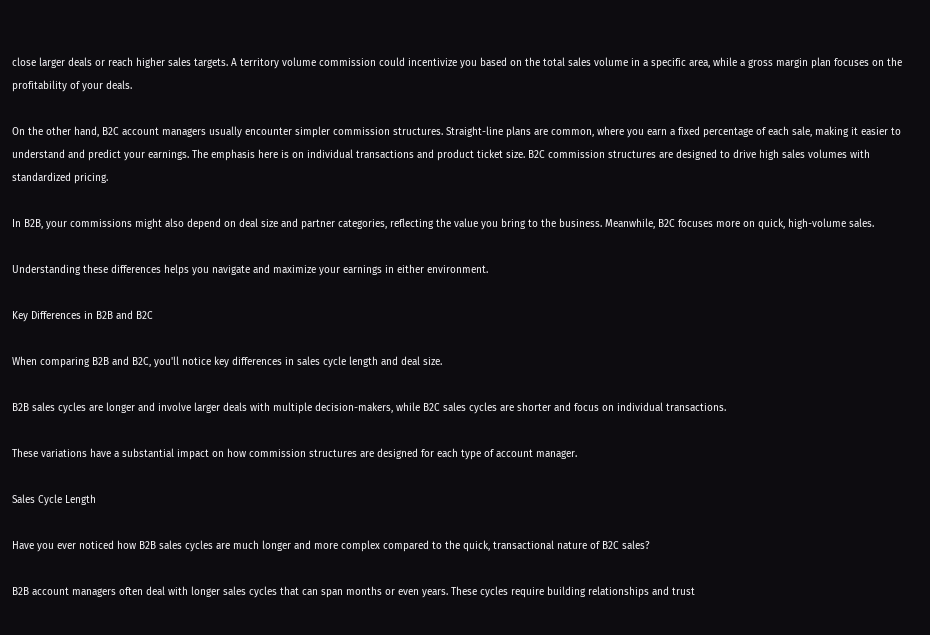close larger deals or reach higher sales targets. A territory volume commission could incentivize you based on the total sales volume in a specific area, while a gross margin plan focuses on the profitability of your deals.

On the other hand, B2C account managers usually encounter simpler commission structures. Straight-line plans are common, where you earn a fixed percentage of each sale, making it easier to understand and predict your earnings. The emphasis here is on individual transactions and product ticket size. B2C commission structures are designed to drive high sales volumes with standardized pricing.

In B2B, your commissions might also depend on deal size and partner categories, reflecting the value you bring to the business. Meanwhile, B2C focuses more on quick, high-volume sales.

Understanding these differences helps you navigate and maximize your earnings in either environment.

Key Differences in B2B and B2C

When comparing B2B and B2C, you'll notice key differences in sales cycle length and deal size.

B2B sales cycles are longer and involve larger deals with multiple decision-makers, while B2C sales cycles are shorter and focus on individual transactions.

These variations have a substantial impact on how commission structures are designed for each type of account manager.

Sales Cycle Length

Have you ever noticed how B2B sales cycles are much longer and more complex compared to the quick, transactional nature of B2C sales?

B2B account managers often deal with longer sales cycles that can span months or even years. These cycles require building relationships and trust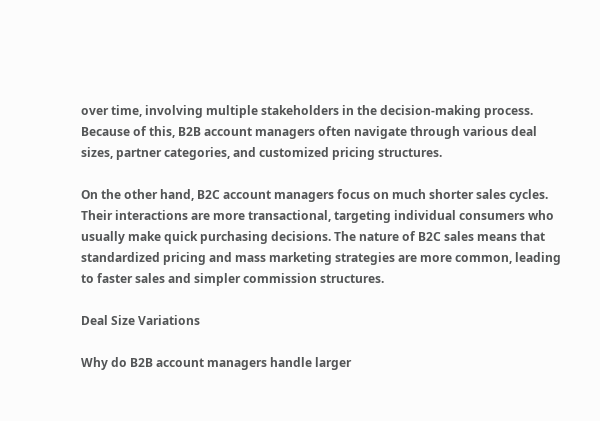over time, involving multiple stakeholders in the decision-making process. Because of this, B2B account managers often navigate through various deal sizes, partner categories, and customized pricing structures.

On the other hand, B2C account managers focus on much shorter sales cycles. Their interactions are more transactional, targeting individual consumers who usually make quick purchasing decisions. The nature of B2C sales means that standardized pricing and mass marketing strategies are more common, leading to faster sales and simpler commission structures.

Deal Size Variations

Why do B2B account managers handle larger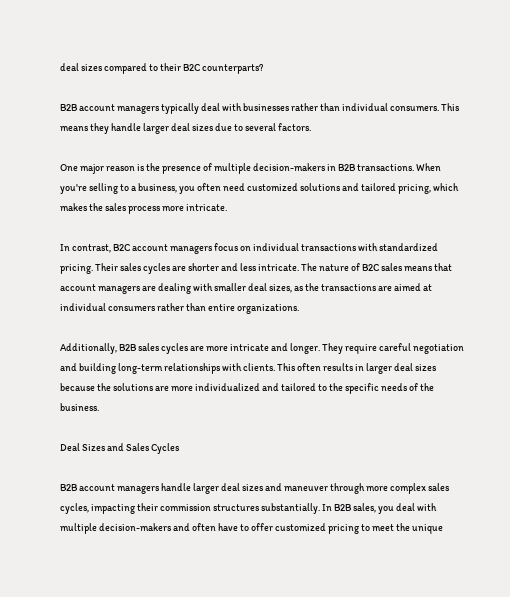deal sizes compared to their B2C counterparts?

B2B account managers typically deal with businesses rather than individual consumers. This means they handle larger deal sizes due to several factors.

One major reason is the presence of multiple decision-makers in B2B transactions. When you're selling to a business, you often need customized solutions and tailored pricing, which makes the sales process more intricate.

In contrast, B2C account managers focus on individual transactions with standardized pricing. Their sales cycles are shorter and less intricate. The nature of B2C sales means that account managers are dealing with smaller deal sizes, as the transactions are aimed at individual consumers rather than entire organizations.

Additionally, B2B sales cycles are more intricate and longer. They require careful negotiation and building long-term relationships with clients. This often results in larger deal sizes because the solutions are more individualized and tailored to the specific needs of the business.

Deal Sizes and Sales Cycles

B2B account managers handle larger deal sizes and maneuver through more complex sales cycles, impacting their commission structures substantially. In B2B sales, you deal with multiple decision-makers and often have to offer customized pricing to meet the unique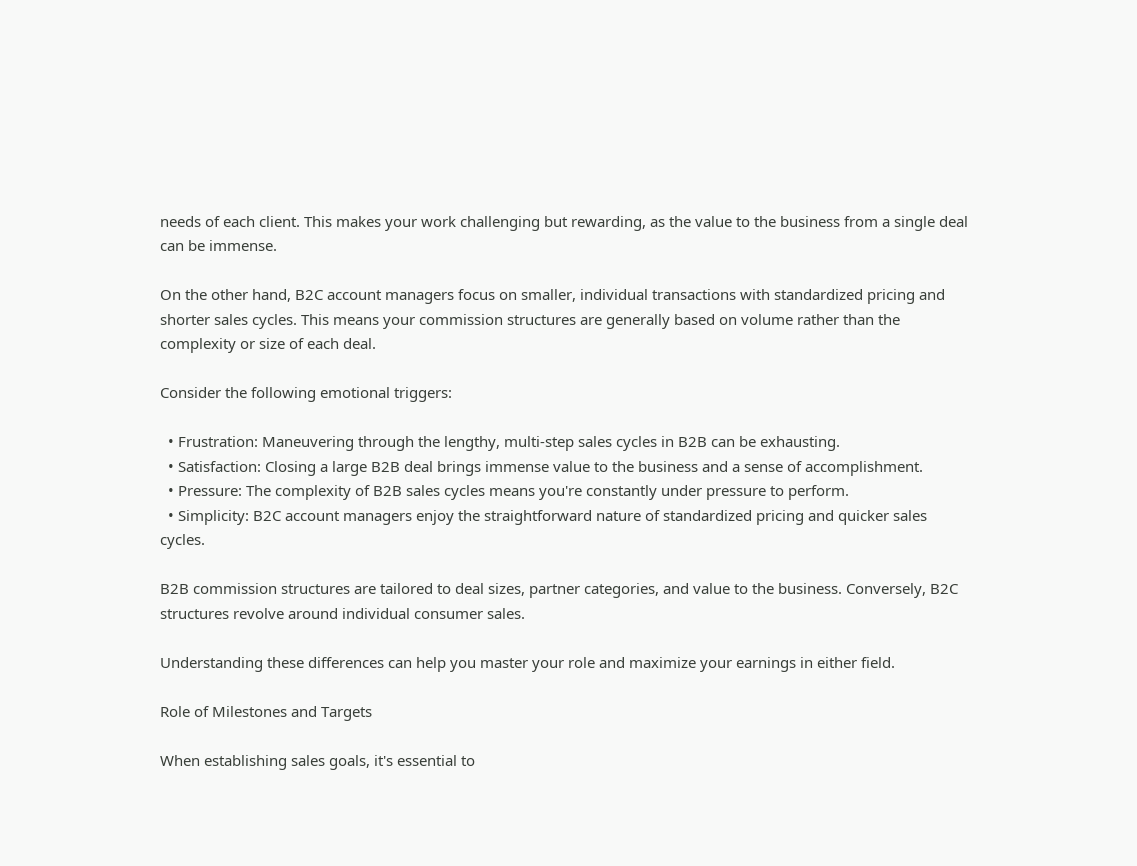needs of each client. This makes your work challenging but rewarding, as the value to the business from a single deal can be immense.

On the other hand, B2C account managers focus on smaller, individual transactions with standardized pricing and shorter sales cycles. This means your commission structures are generally based on volume rather than the complexity or size of each deal.

Consider the following emotional triggers:

  • Frustration: Maneuvering through the lengthy, multi-step sales cycles in B2B can be exhausting.
  • Satisfaction: Closing a large B2B deal brings immense value to the business and a sense of accomplishment.
  • Pressure: The complexity of B2B sales cycles means you're constantly under pressure to perform.
  • Simplicity: B2C account managers enjoy the straightforward nature of standardized pricing and quicker sales cycles.

B2B commission structures are tailored to deal sizes, partner categories, and value to the business. Conversely, B2C structures revolve around individual consumer sales.

Understanding these differences can help you master your role and maximize your earnings in either field.

Role of Milestones and Targets

When establishing sales goals, it's essential to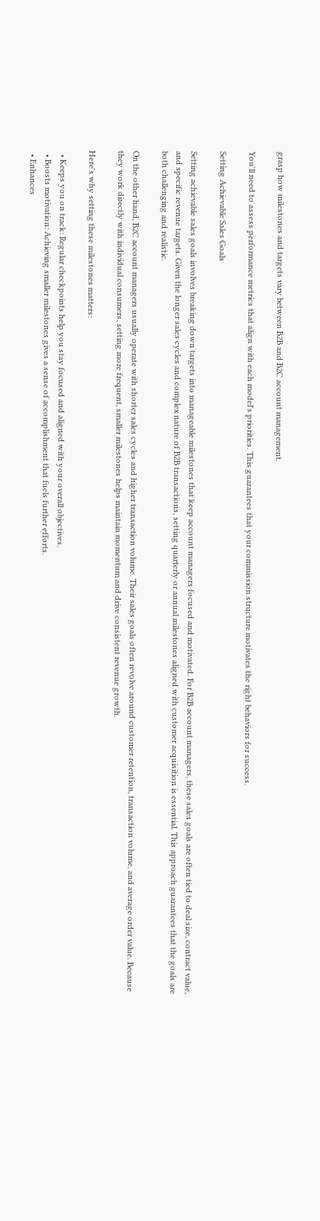grasp how milestones and targets vary between B2B and B2C account management.

You'll need to assess performance metrics that align with each model's priorities. This guarantees that your commission structure motivates the right behaviors for success.

Setting Achievable Sales Goals

Setting achievable sales goals involves breaking down targets into manageable milestones that keep account managers focused and motivated. For B2B account managers, these sales goals are often tied to deal size, contract value, and specific revenue targets. Given the longer sales cycles and complex nature of B2B transactions, setting quarterly or annual milestones aligned with customer acquisition is essential. This approach guarantees that the goals are both challenging and realistic.

On the other hand, B2C account managers usually operate with shorter sales cycles and higher transaction volume. Their sales goals often revolve around customer retention, transaction volume, and average order value. Because they work directly with individual consumers, setting more frequent, smaller milestones helps maintain momentum and drive consistent revenue growth.

Here's why setting these milestones matters:

  • Keeps you on track: Regular checkpoints help you stay focused and aligned with your overall objectives.
  • Boosts motivation: Achieving smaller milestones gives a sense of accomplishment that fuels further efforts.
  • Enhances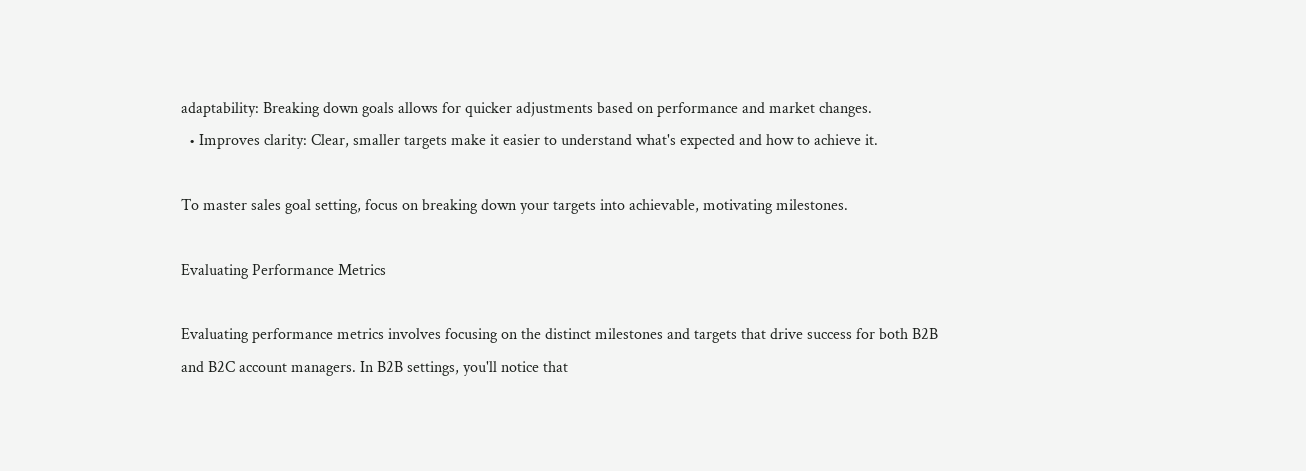adaptability: Breaking down goals allows for quicker adjustments based on performance and market changes.
  • Improves clarity: Clear, smaller targets make it easier to understand what's expected and how to achieve it.

To master sales goal setting, focus on breaking down your targets into achievable, motivating milestones.

Evaluating Performance Metrics

Evaluating performance metrics involves focusing on the distinct milestones and targets that drive success for both B2B and B2C account managers. In B2B settings, you'll notice that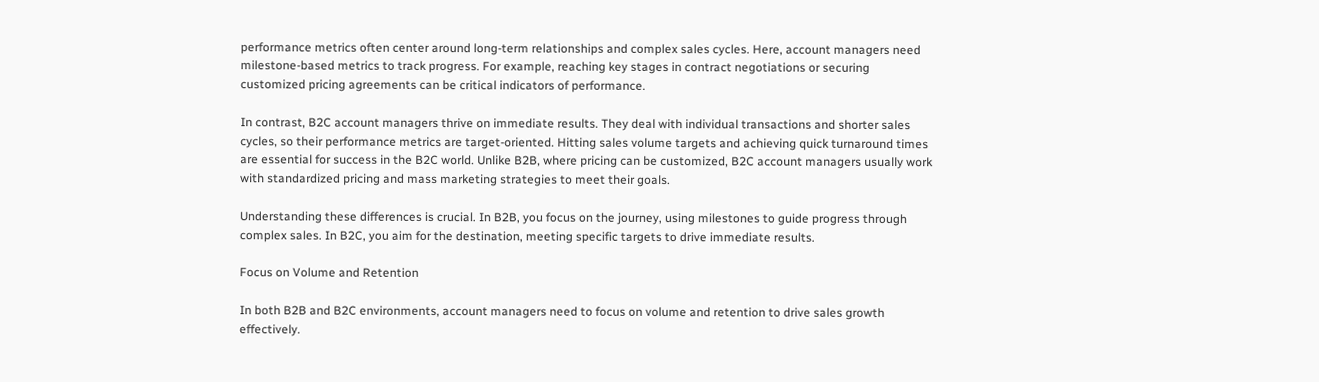performance metrics often center around long-term relationships and complex sales cycles. Here, account managers need milestone-based metrics to track progress. For example, reaching key stages in contract negotiations or securing customized pricing agreements can be critical indicators of performance.

In contrast, B2C account managers thrive on immediate results. They deal with individual transactions and shorter sales cycles, so their performance metrics are target-oriented. Hitting sales volume targets and achieving quick turnaround times are essential for success in the B2C world. Unlike B2B, where pricing can be customized, B2C account managers usually work with standardized pricing and mass marketing strategies to meet their goals.

Understanding these differences is crucial. In B2B, you focus on the journey, using milestones to guide progress through complex sales. In B2C, you aim for the destination, meeting specific targets to drive immediate results.

Focus on Volume and Retention

In both B2B and B2C environments, account managers need to focus on volume and retention to drive sales growth effectively.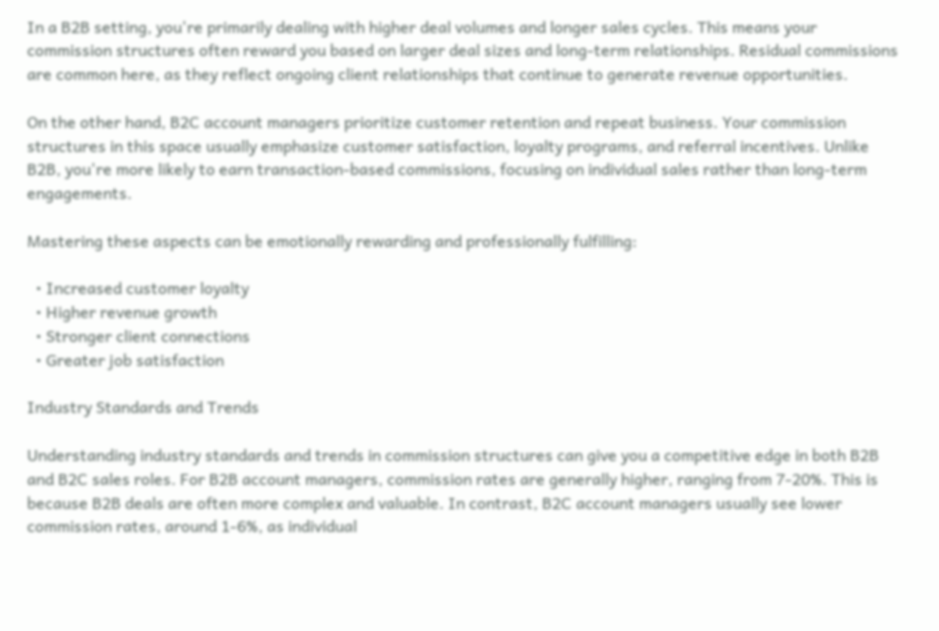In a B2B setting, you're primarily dealing with higher deal volumes and longer sales cycles. This means your commission structures often reward you based on larger deal sizes and long-term relationships. Residual commissions are common here, as they reflect ongoing client relationships that continue to generate revenue opportunities.

On the other hand, B2C account managers prioritize customer retention and repeat business. Your commission structures in this space usually emphasize customer satisfaction, loyalty programs, and referral incentives. Unlike B2B, you're more likely to earn transaction-based commissions, focusing on individual sales rather than long-term engagements.

Mastering these aspects can be emotionally rewarding and professionally fulfilling:

  • Increased customer loyalty
  • Higher revenue growth
  • Stronger client connections
  • Greater job satisfaction

Industry Standards and Trends

Understanding industry standards and trends in commission structures can give you a competitive edge in both B2B and B2C sales roles. For B2B account managers, commission rates are generally higher, ranging from 7-20%. This is because B2B deals are often more complex and valuable. In contrast, B2C account managers usually see lower commission rates, around 1-6%, as individual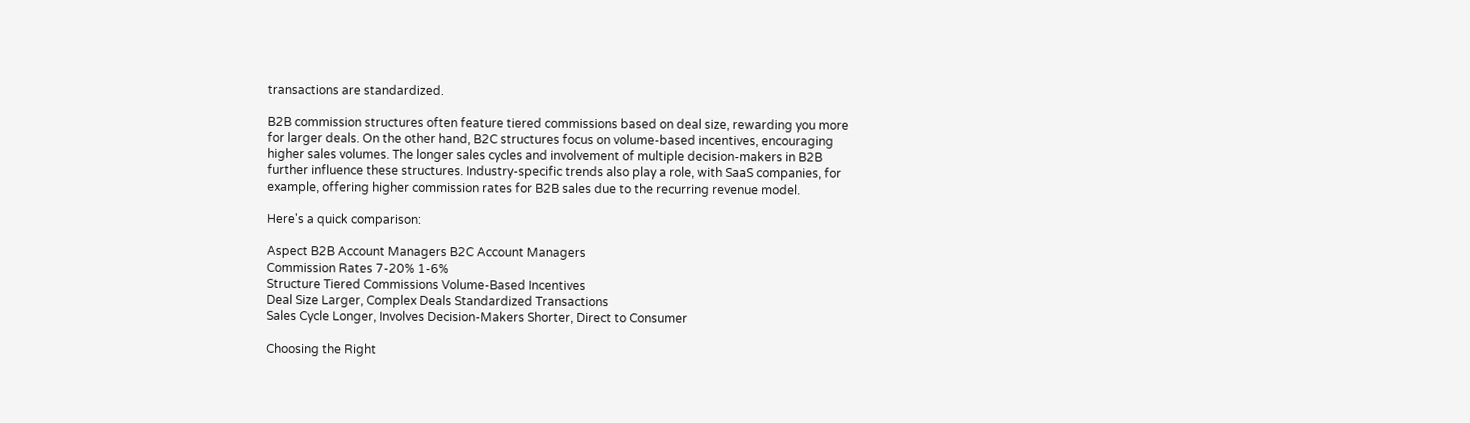transactions are standardized.

B2B commission structures often feature tiered commissions based on deal size, rewarding you more for larger deals. On the other hand, B2C structures focus on volume-based incentives, encouraging higher sales volumes. The longer sales cycles and involvement of multiple decision-makers in B2B further influence these structures. Industry-specific trends also play a role, with SaaS companies, for example, offering higher commission rates for B2B sales due to the recurring revenue model.

Here's a quick comparison:

Aspect B2B Account Managers B2C Account Managers
Commission Rates 7-20% 1-6%
Structure Tiered Commissions Volume-Based Incentives
Deal Size Larger, Complex Deals Standardized Transactions
Sales Cycle Longer, Involves Decision-Makers Shorter, Direct to Consumer

Choosing the Right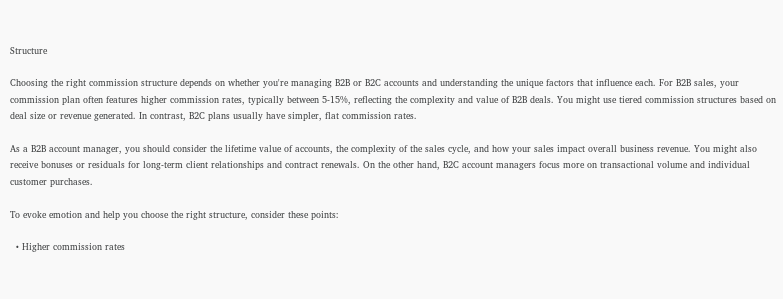Structure

Choosing the right commission structure depends on whether you're managing B2B or B2C accounts and understanding the unique factors that influence each. For B2B sales, your commission plan often features higher commission rates, typically between 5-15%, reflecting the complexity and value of B2B deals. You might use tiered commission structures based on deal size or revenue generated. In contrast, B2C plans usually have simpler, flat commission rates.

As a B2B account manager, you should consider the lifetime value of accounts, the complexity of the sales cycle, and how your sales impact overall business revenue. You might also receive bonuses or residuals for long-term client relationships and contract renewals. On the other hand, B2C account managers focus more on transactional volume and individual customer purchases.

To evoke emotion and help you choose the right structure, consider these points:

  • Higher commission rates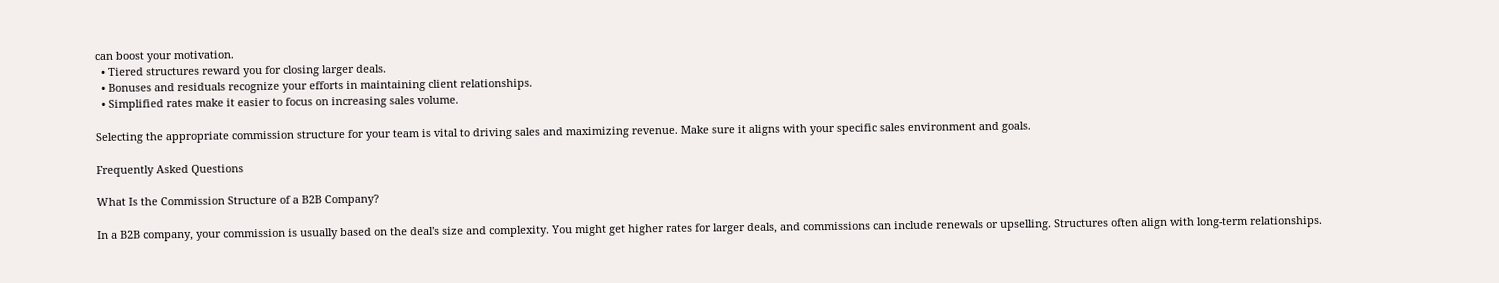can boost your motivation.
  • Tiered structures reward you for closing larger deals.
  • Bonuses and residuals recognize your efforts in maintaining client relationships.
  • Simplified rates make it easier to focus on increasing sales volume.

Selecting the appropriate commission structure for your team is vital to driving sales and maximizing revenue. Make sure it aligns with your specific sales environment and goals.

Frequently Asked Questions

What Is the Commission Structure of a B2B Company?

In a B2B company, your commission is usually based on the deal's size and complexity. You might get higher rates for larger deals, and commissions can include renewals or upselling. Structures often align with long-term relationships.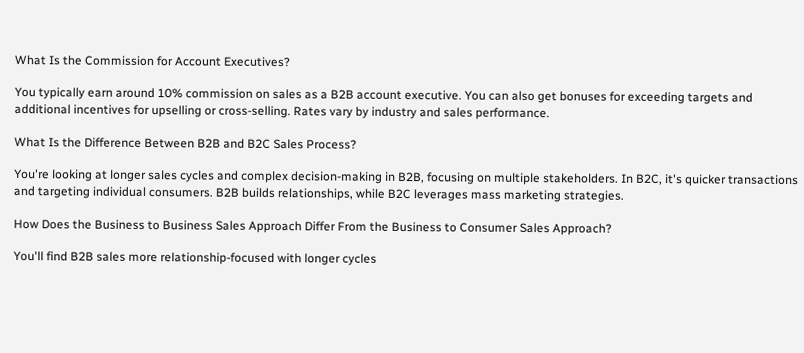What Is the Commission for Account Executives?

You typically earn around 10% commission on sales as a B2B account executive. You can also get bonuses for exceeding targets and additional incentives for upselling or cross-selling. Rates vary by industry and sales performance.

What Is the Difference Between B2B and B2C Sales Process?

You're looking at longer sales cycles and complex decision-making in B2B, focusing on multiple stakeholders. In B2C, it's quicker transactions and targeting individual consumers. B2B builds relationships, while B2C leverages mass marketing strategies.

How Does the Business to Business Sales Approach Differ From the Business to Consumer Sales Approach?

You'll find B2B sales more relationship-focused with longer cycles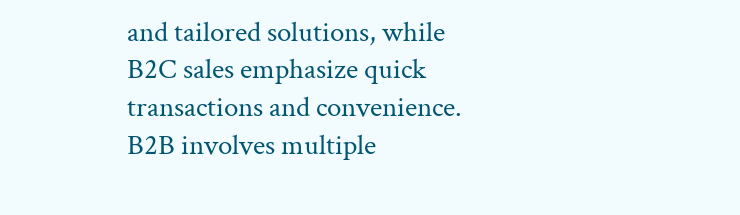and tailored solutions, while B2C sales emphasize quick transactions and convenience. B2B involves multiple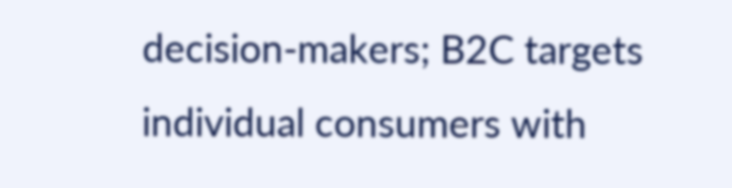decision-makers; B2C targets individual consumers with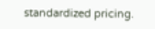standardized pricing.